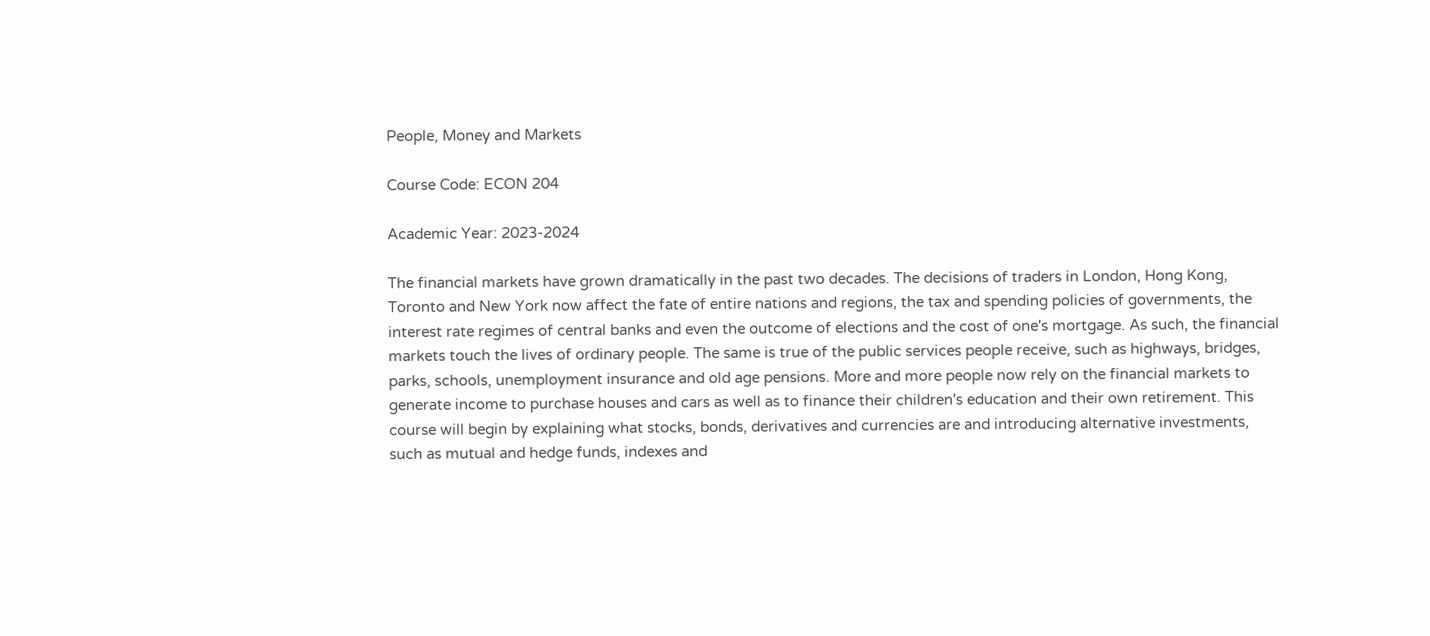People, Money and Markets

Course Code: ECON 204

Academic Year: 2023-2024

The financial markets have grown dramatically in the past two decades. The decisions of traders in London, Hong Kong, Toronto and New York now affect the fate of entire nations and regions, the tax and spending policies of governments, the interest rate regimes of central banks and even the outcome of elections and the cost of one's mortgage. As such, the financial markets touch the lives of ordinary people. The same is true of the public services people receive, such as highways, bridges, parks, schools, unemployment insurance and old age pensions. More and more people now rely on the financial markets to generate income to purchase houses and cars as well as to finance their children's education and their own retirement. This course will begin by explaining what stocks, bonds, derivatives and currencies are and introducing alternative investments, such as mutual and hedge funds, indexes and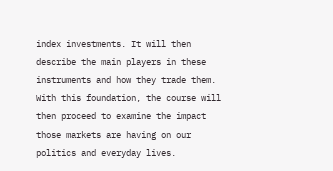index investments. It will then describe the main players in these instruments and how they trade them. With this foundation, the course will then proceed to examine the impact those markets are having on our politics and everyday lives.